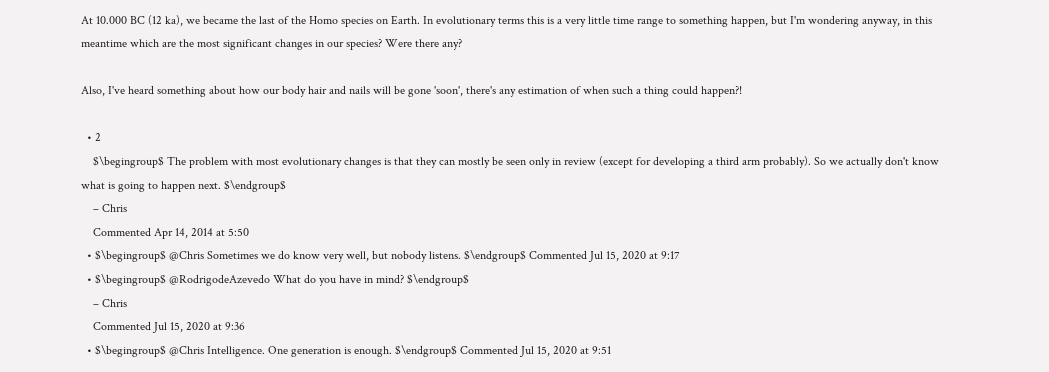At 10.000 BC (12 ka), we became the last of the Homo species on Earth. In evolutionary terms this is a very little time range to something happen, but I'm wondering anyway, in this meantime which are the most significant changes in our species? Were there any?

Also, I've heard something about how our body hair and nails will be gone 'soon', there's any estimation of when such a thing could happen?!

  • 2
    $\begingroup$ The problem with most evolutionary changes is that they can mostly be seen only in review (except for developing a third arm probably). So we actually don't know what is going to happen next. $\endgroup$
    – Chris
    Commented Apr 14, 2014 at 5:50
  • $\begingroup$ @Chris Sometimes we do know very well, but nobody listens. $\endgroup$ Commented Jul 15, 2020 at 9:17
  • $\begingroup$ @RodrigodeAzevedo What do you have in mind? $\endgroup$
    – Chris
    Commented Jul 15, 2020 at 9:36
  • $\begingroup$ @Chris Intelligence. One generation is enough. $\endgroup$ Commented Jul 15, 2020 at 9:51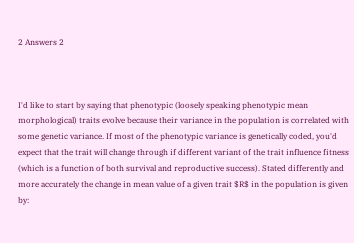2 Answers 2



I'd like to start by saying that phenotypic (loosely speaking phenotypic mean morphological) traits evolve because their variance in the population is correlated with some genetic variance. If most of the phenotypic variance is genetically coded, you'd expect that the trait will change through if different variant of the trait influence fitness (which is a function of both survival and reproductive success). Stated differently and more accurately the change in mean value of a given trait $R$ in the population is given by: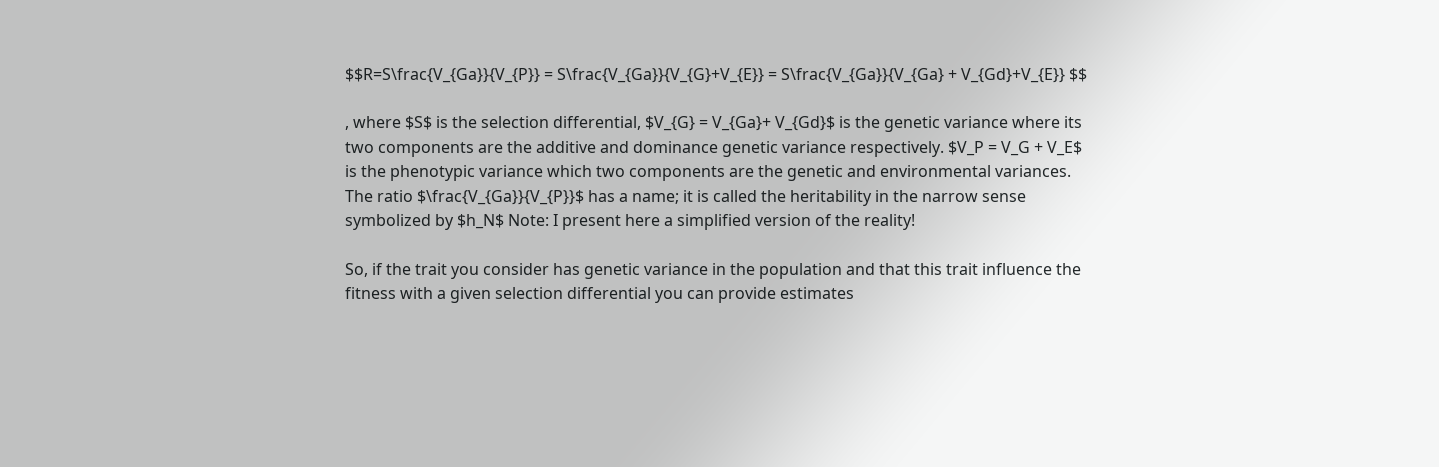$$R=S\frac{V_{Ga}}{V_{P}} = S\frac{V_{Ga}}{V_{G}+V_{E}} = S\frac{V_{Ga}}{V_{Ga} + V_{Gd}+V_{E}} $$

, where $S$ is the selection differential, $V_{G} = V_{Ga}+ V_{Gd}$ is the genetic variance where its two components are the additive and dominance genetic variance respectively. $V_P = V_G + V_E$ is the phenotypic variance which two components are the genetic and environmental variances. The ratio $\frac{V_{Ga}}{V_{P}}$ has a name; it is called the heritability in the narrow sense symbolized by $h_N$ Note: I present here a simplified version of the reality!

So, if the trait you consider has genetic variance in the population and that this trait influence the fitness with a given selection differential you can provide estimates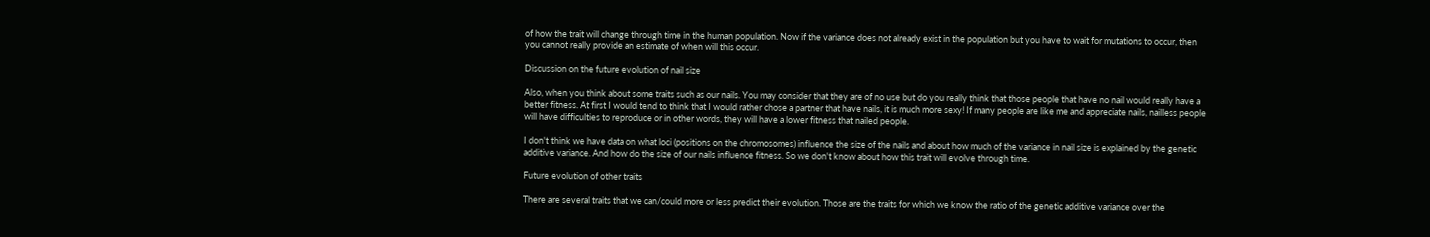of how the trait will change through time in the human population. Now if the variance does not already exist in the population but you have to wait for mutations to occur, then you cannot really provide an estimate of when will this occur.

Discussion on the future evolution of nail size

Also, when you think about some traits such as our nails. You may consider that they are of no use but do you really think that those people that have no nail would really have a better fitness. At first I would tend to think that I would rather chose a partner that have nails, it is much more sexy! If many people are like me and appreciate nails, nailless people will have difficulties to reproduce or in other words, they will have a lower fitness that nailed people.

I don't think we have data on what loci (positions on the chromosomes) influence the size of the nails and about how much of the variance in nail size is explained by the genetic additive variance. And how do the size of our nails influence fitness. So we don't know about how this trait will evolve through time.

Future evolution of other traits

There are several traits that we can/could more or less predict their evolution. Those are the traits for which we know the ratio of the genetic additive variance over the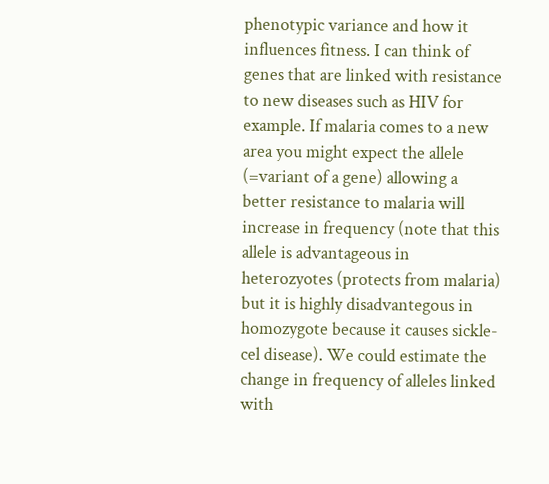phenotypic variance and how it influences fitness. I can think of genes that are linked with resistance to new diseases such as HIV for example. If malaria comes to a new area you might expect the allele (=variant of a gene) allowing a better resistance to malaria will increase in frequency (note that this allele is advantageous in heterozyotes (protects from malaria) but it is highly disadvantegous in homozygote because it causes sickle-cel disease). We could estimate the change in frequency of alleles linked with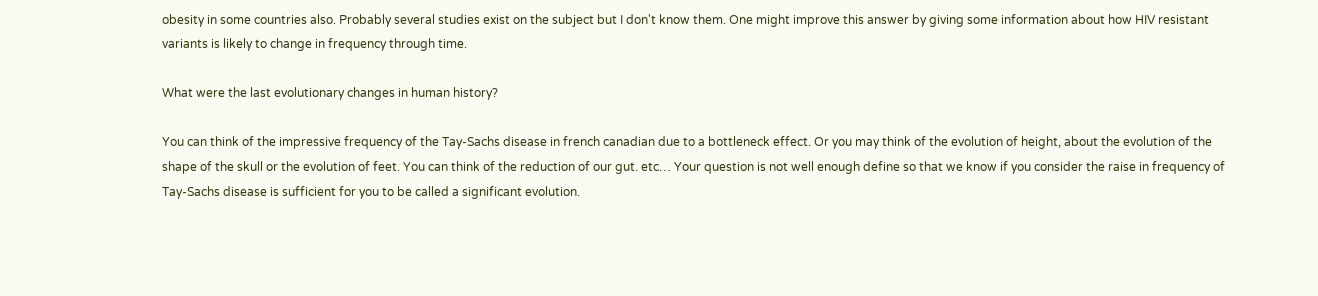obesity in some countries also. Probably several studies exist on the subject but I don't know them. One might improve this answer by giving some information about how HIV resistant variants is likely to change in frequency through time.

What were the last evolutionary changes in human history?

You can think of the impressive frequency of the Tay-Sachs disease in french canadian due to a bottleneck effect. Or you may think of the evolution of height, about the evolution of the shape of the skull or the evolution of feet. You can think of the reduction of our gut. etc… Your question is not well enough define so that we know if you consider the raise in frequency of Tay-Sachs disease is sufficient for you to be called a significant evolution.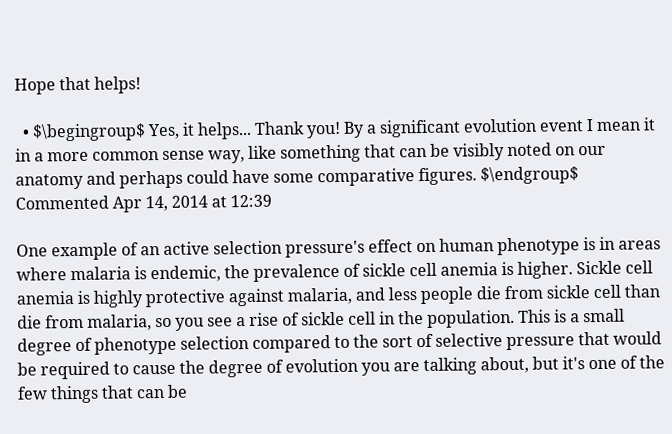Hope that helps!

  • $\begingroup$ Yes, it helps... Thank you! By a significant evolution event I mean it in a more common sense way, like something that can be visibly noted on our anatomy and perhaps could have some comparative figures. $\endgroup$ Commented Apr 14, 2014 at 12:39

One example of an active selection pressure's effect on human phenotype is in areas where malaria is endemic, the prevalence of sickle cell anemia is higher. Sickle cell anemia is highly protective against malaria, and less people die from sickle cell than die from malaria, so you see a rise of sickle cell in the population. This is a small degree of phenotype selection compared to the sort of selective pressure that would be required to cause the degree of evolution you are talking about, but it's one of the few things that can be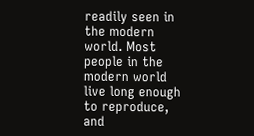readily seen in the modern world. Most people in the modern world live long enough to reproduce, and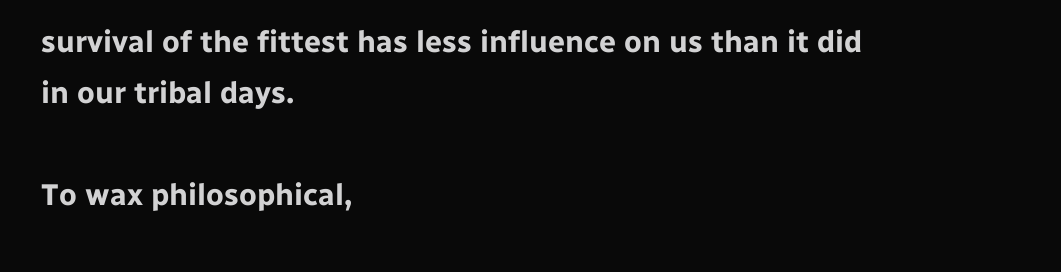survival of the fittest has less influence on us than it did in our tribal days.

To wax philosophical,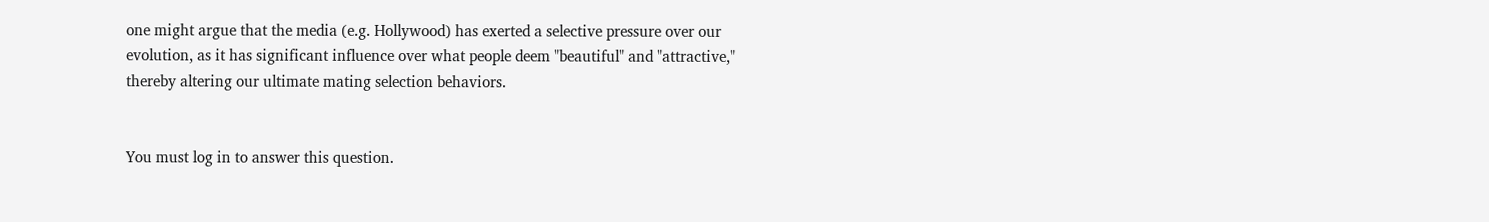one might argue that the media (e.g. Hollywood) has exerted a selective pressure over our evolution, as it has significant influence over what people deem "beautiful" and "attractive," thereby altering our ultimate mating selection behaviors.


You must log in to answer this question.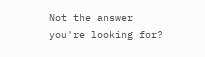Not the answer you're looking for?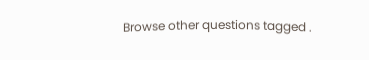Browse other questions tagged .